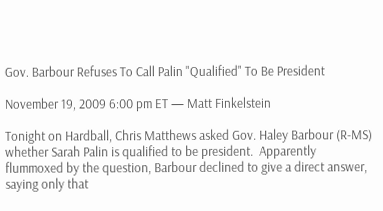Gov. Barbour Refuses To Call Palin "Qualified" To Be President

November 19, 2009 6:00 pm ET — Matt Finkelstein

Tonight on Hardball, Chris Matthews asked Gov. Haley Barbour (R-MS) whether Sarah Palin is qualified to be president.  Apparently flummoxed by the question, Barbour declined to give a direct answer, saying only that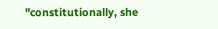"constitutionally, she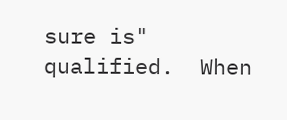sure is" qualified.  When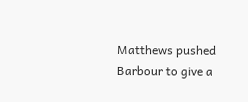Matthews pushed Barbour to give a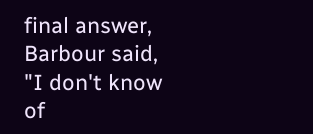final answer, Barbour said, "I don't know of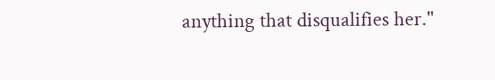anything that disqualifies her."